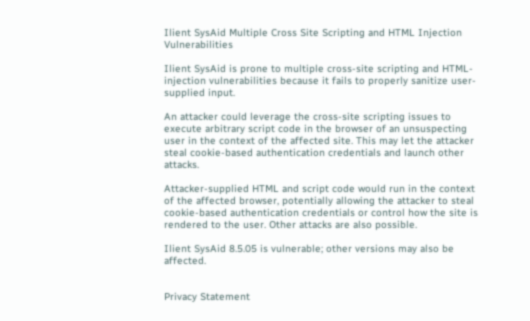Ilient SysAid Multiple Cross Site Scripting and HTML Injection Vulnerabilities

Ilient SysAid is prone to multiple cross-site scripting and HTML-injection vulnerabilities because it fails to properly sanitize user-supplied input.

An attacker could leverage the cross-site scripting issues to execute arbitrary script code in the browser of an unsuspecting user in the context of the affected site. This may let the attacker steal cookie-based authentication credentials and launch other attacks.

Attacker-supplied HTML and script code would run in the context of the affected browser, potentially allowing the attacker to steal cookie-based authentication credentials or control how the site is rendered to the user. Other attacks are also possible.

Ilient SysAid 8.5.05 is vulnerable; other versions may also be affected.


Privacy Statement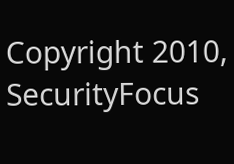Copyright 2010, SecurityFocus